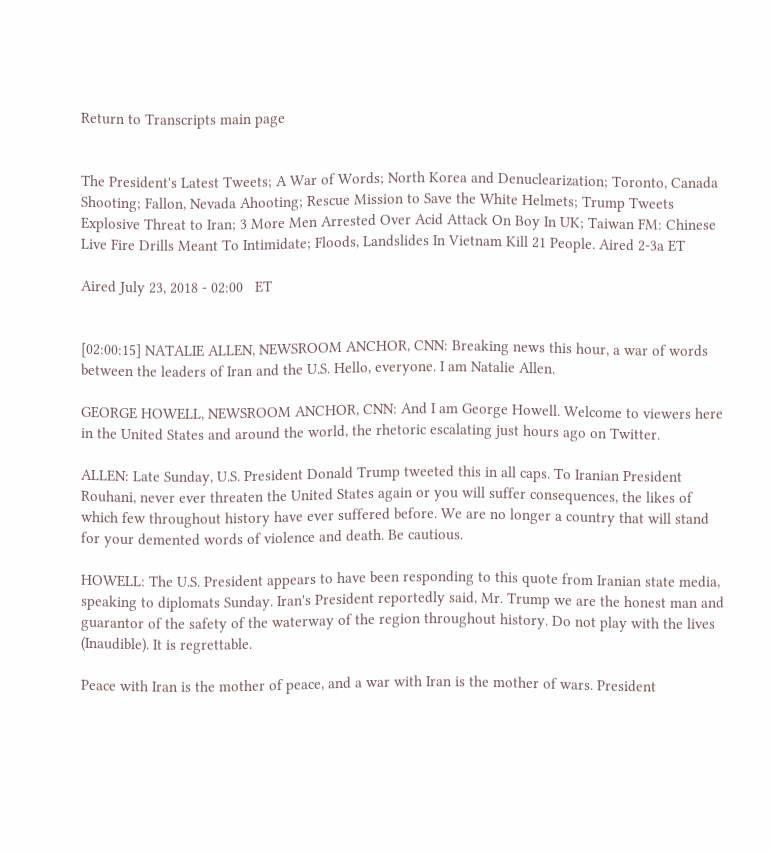Return to Transcripts main page


The President's Latest Tweets; A War of Words; North Korea and Denuclearization; Toronto, Canada Shooting; Fallon, Nevada Ahooting; Rescue Mission to Save the White Helmets; Trump Tweets Explosive Threat to Iran; 3 More Men Arrested Over Acid Attack On Boy In UK; Taiwan FM: Chinese Live Fire Drills Meant To Intimidate; Floods, Landslides In Vietnam Kill 21 People. Aired 2-3a ET

Aired July 23, 2018 - 02:00   ET


[02:00:15] NATALIE ALLEN, NEWSROOM ANCHOR, CNN: Breaking news this hour, a war of words between the leaders of Iran and the U.S. Hello, everyone. I am Natalie Allen.

GEORGE HOWELL, NEWSROOM ANCHOR, CNN: And I am George Howell. Welcome to viewers here in the United States and around the world, the rhetoric escalating just hours ago on Twitter.

ALLEN: Late Sunday, U.S. President Donald Trump tweeted this in all caps. To Iranian President Rouhani, never ever threaten the United States again or you will suffer consequences, the likes of which few throughout history have ever suffered before. We are no longer a country that will stand for your demented words of violence and death. Be cautious.

HOWELL: The U.S. President appears to have been responding to this quote from Iranian state media, speaking to diplomats Sunday. Iran's President reportedly said, Mr. Trump we are the honest man and guarantor of the safety of the waterway of the region throughout history. Do not play with the lives (Inaudible). It is regrettable.

Peace with Iran is the mother of peace, and a war with Iran is the mother of wars. President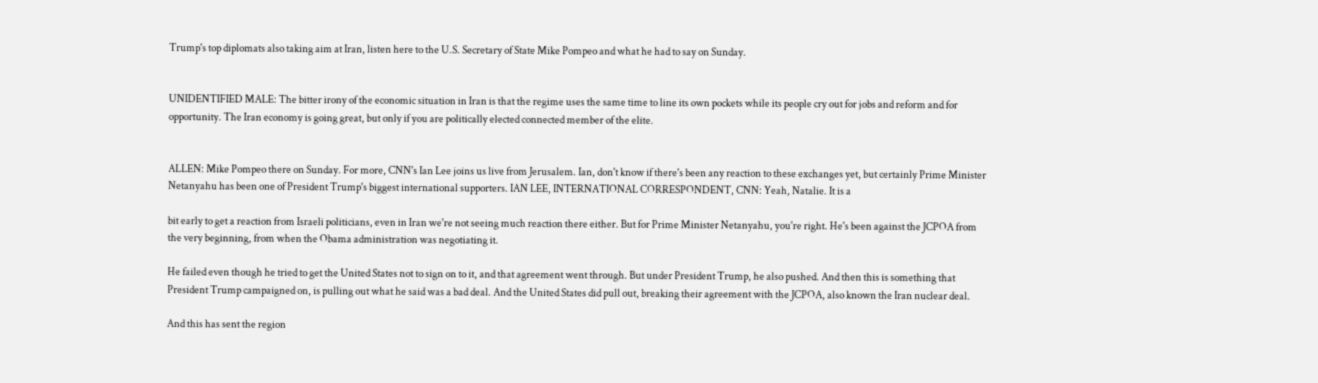Trump's top diplomats also taking aim at Iran, listen here to the U.S. Secretary of State Mike Pompeo and what he had to say on Sunday.


UNIDENTIFIED MALE: The bitter irony of the economic situation in Iran is that the regime uses the same time to line its own pockets while its people cry out for jobs and reform and for opportunity. The Iran economy is going great, but only if you are politically elected connected member of the elite.


ALLEN: Mike Pompeo there on Sunday. For more, CNN's Ian Lee joins us live from Jerusalem. Ian, don't know if there's been any reaction to these exchanges yet, but certainly Prime Minister Netanyahu has been one of President Trump's biggest international supporters. IAN LEE, INTERNATIONAL CORRESPONDENT, CNN: Yeah, Natalie. It is a

bit early to get a reaction from Israeli politicians, even in Iran we're not seeing much reaction there either. But for Prime Minister Netanyahu, you're right. He's been against the JCPOA from the very beginning, from when the Obama administration was negotiating it.

He failed even though he tried to get the United States not to sign on to it, and that agreement went through. But under President Trump, he also pushed. And then this is something that President Trump campaigned on, is pulling out what he said was a bad deal. And the United States did pull out, breaking their agreement with the JCPOA, also known the Iran nuclear deal.

And this has sent the region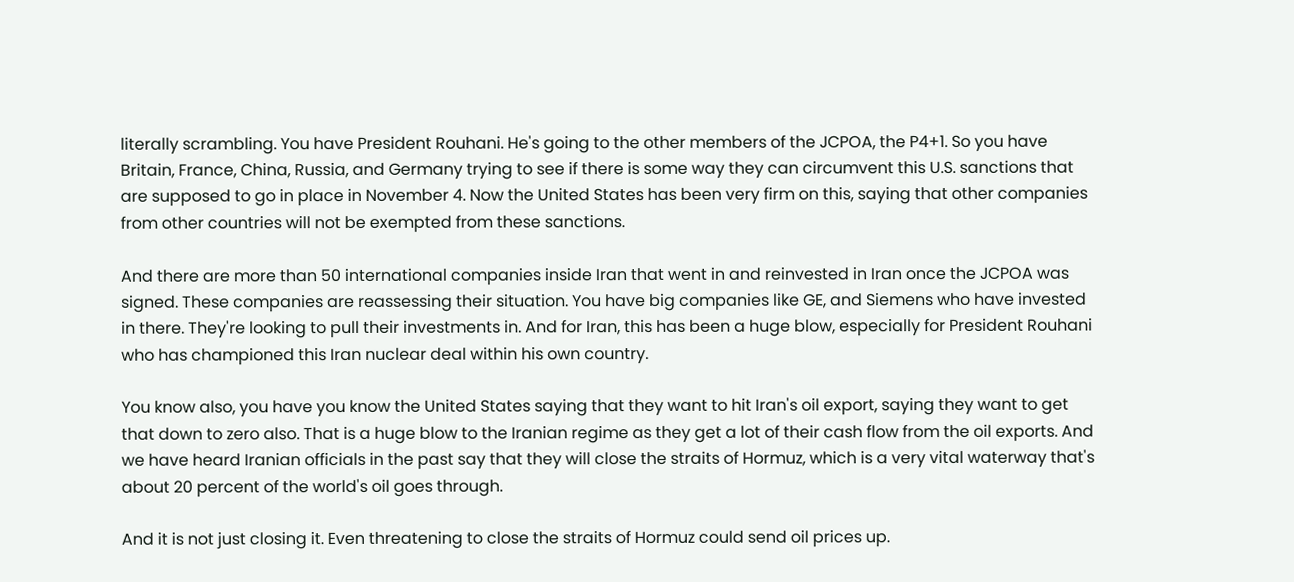literally scrambling. You have President Rouhani. He's going to the other members of the JCPOA, the P4+1. So you have Britain, France, China, Russia, and Germany trying to see if there is some way they can circumvent this U.S. sanctions that are supposed to go in place in November 4. Now the United States has been very firm on this, saying that other companies from other countries will not be exempted from these sanctions.

And there are more than 50 international companies inside Iran that went in and reinvested in Iran once the JCPOA was signed. These companies are reassessing their situation. You have big companies like GE, and Siemens who have invested in there. They're looking to pull their investments in. And for Iran, this has been a huge blow, especially for President Rouhani who has championed this Iran nuclear deal within his own country.

You know also, you have you know the United States saying that they want to hit Iran's oil export, saying they want to get that down to zero also. That is a huge blow to the Iranian regime as they get a lot of their cash flow from the oil exports. And we have heard Iranian officials in the past say that they will close the straits of Hormuz, which is a very vital waterway that's about 20 percent of the world's oil goes through.

And it is not just closing it. Even threatening to close the straits of Hormuz could send oil prices up.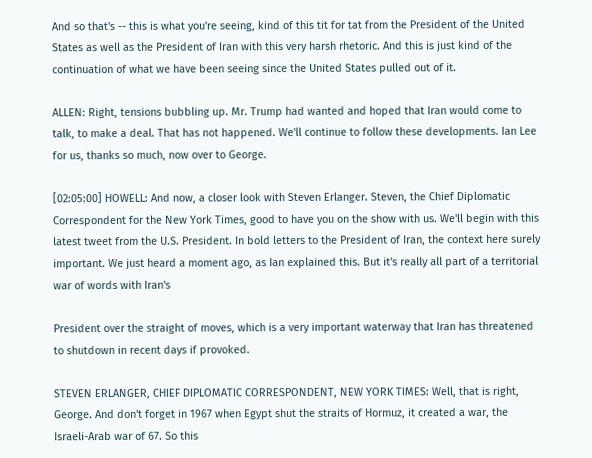And so that's -- this is what you're seeing, kind of this tit for tat from the President of the United States as well as the President of Iran with this very harsh rhetoric. And this is just kind of the continuation of what we have been seeing since the United States pulled out of it.

ALLEN: Right, tensions bubbling up. Mr. Trump had wanted and hoped that Iran would come to talk, to make a deal. That has not happened. We'll continue to follow these developments. Ian Lee for us, thanks so much, now over to George.

[02:05:00] HOWELL: And now, a closer look with Steven Erlanger. Steven, the Chief Diplomatic Correspondent for the New York Times, good to have you on the show with us. We'll begin with this latest tweet from the U.S. President. In bold letters to the President of Iran, the context here surely important. We just heard a moment ago, as Ian explained this. But it's really all part of a territorial war of words with Iran's

President over the straight of moves, which is a very important waterway that Iran has threatened to shutdown in recent days if provoked.

STEVEN ERLANGER, CHIEF DIPLOMATIC CORRESPONDENT, NEW YORK TIMES: Well, that is right, George. And don't forget in 1967 when Egypt shut the straits of Hormuz, it created a war, the Israeli-Arab war of 67. So this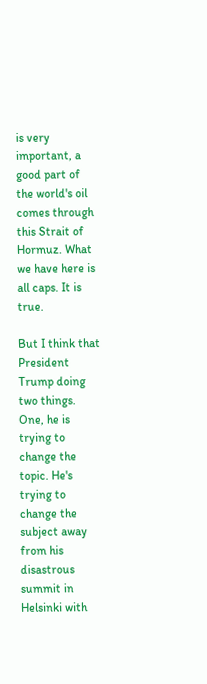is very important, a good part of the world's oil comes through this Strait of Hormuz. What we have here is all caps. It is true.

But I think that President Trump doing two things. One, he is trying to change the topic. He's trying to change the subject away from his disastrous summit in Helsinki with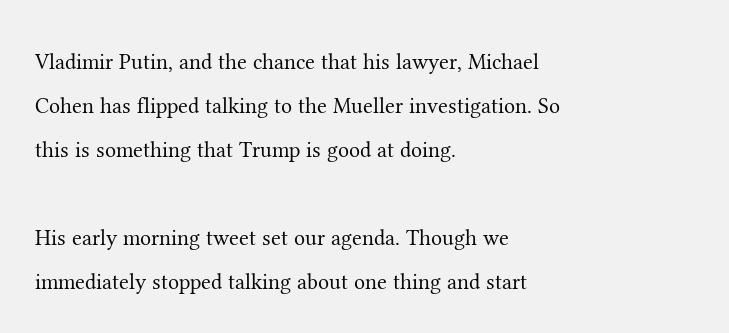Vladimir Putin, and the chance that his lawyer, Michael Cohen has flipped talking to the Mueller investigation. So this is something that Trump is good at doing.

His early morning tweet set our agenda. Though we immediately stopped talking about one thing and start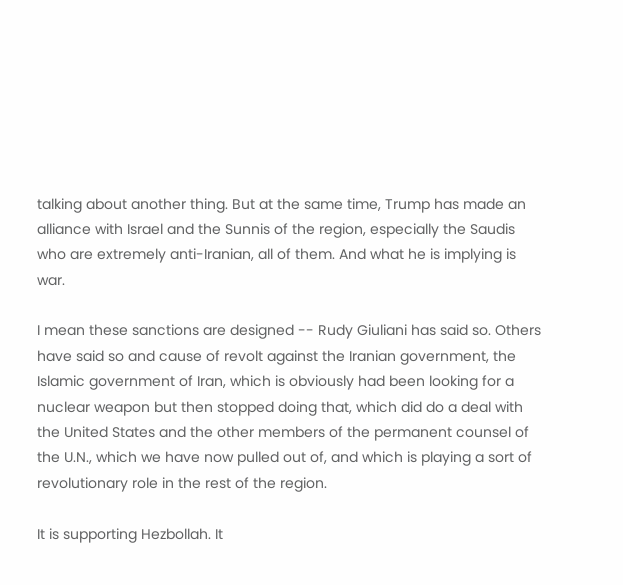talking about another thing. But at the same time, Trump has made an alliance with Israel and the Sunnis of the region, especially the Saudis who are extremely anti-Iranian, all of them. And what he is implying is war.

I mean these sanctions are designed -- Rudy Giuliani has said so. Others have said so and cause of revolt against the Iranian government, the Islamic government of Iran, which is obviously had been looking for a nuclear weapon but then stopped doing that, which did do a deal with the United States and the other members of the permanent counsel of the U.N., which we have now pulled out of, and which is playing a sort of revolutionary role in the rest of the region.

It is supporting Hezbollah. It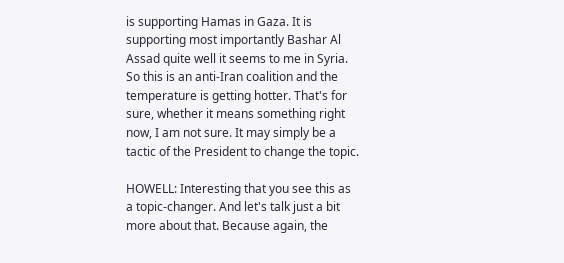is supporting Hamas in Gaza. It is supporting most importantly Bashar Al Assad quite well it seems to me in Syria. So this is an anti-Iran coalition and the temperature is getting hotter. That's for sure, whether it means something right now, I am not sure. It may simply be a tactic of the President to change the topic.

HOWELL: Interesting that you see this as a topic-changer. And let's talk just a bit more about that. Because again, the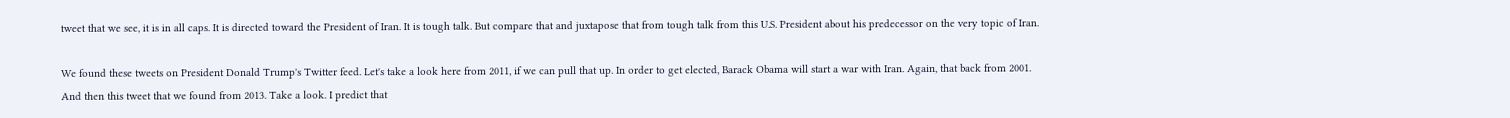tweet that we see, it is in all caps. It is directed toward the President of Iran. It is tough talk. But compare that and juxtapose that from tough talk from this U.S. President about his predecessor on the very topic of Iran.

We found these tweets on President Donald Trump's Twitter feed. Let's take a look here from 2011, if we can pull that up. In order to get elected, Barack Obama will start a war with Iran. Again, that back from 2001. And then this tweet that we found from 2013. Take a look. I predict that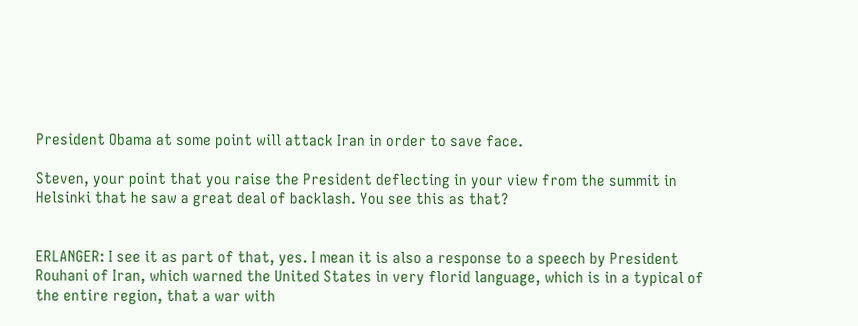President Obama at some point will attack Iran in order to save face.

Steven, your point that you raise the President deflecting in your view from the summit in Helsinki that he saw a great deal of backlash. You see this as that?


ERLANGER: I see it as part of that, yes. I mean it is also a response to a speech by President Rouhani of Iran, which warned the United States in very florid language, which is in a typical of the entire region, that a war with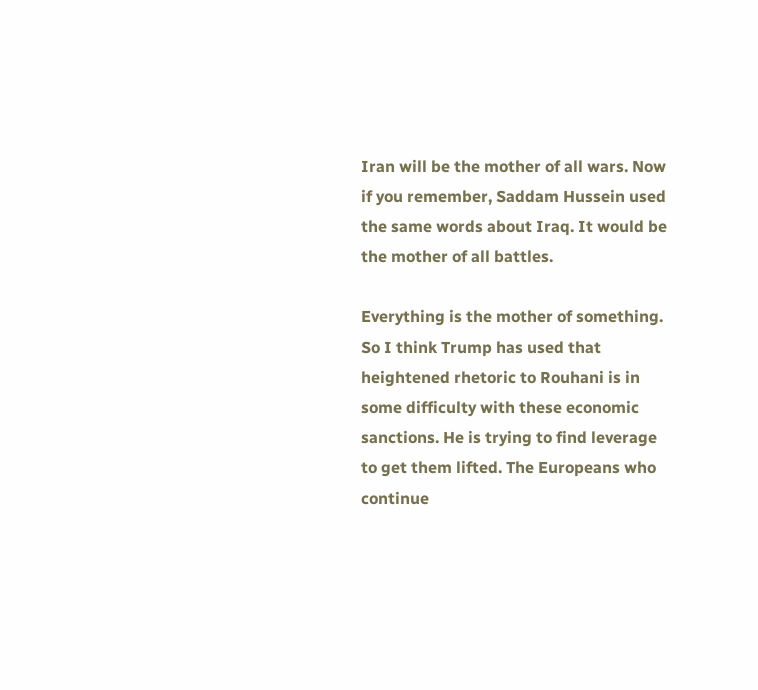Iran will be the mother of all wars. Now if you remember, Saddam Hussein used the same words about Iraq. It would be the mother of all battles.

Everything is the mother of something. So I think Trump has used that heightened rhetoric to Rouhani is in some difficulty with these economic sanctions. He is trying to find leverage to get them lifted. The Europeans who continue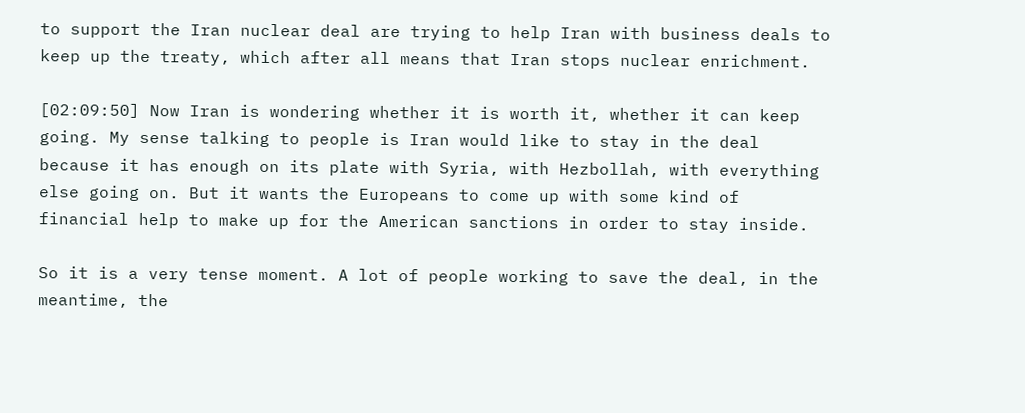to support the Iran nuclear deal are trying to help Iran with business deals to keep up the treaty, which after all means that Iran stops nuclear enrichment.

[02:09:50] Now Iran is wondering whether it is worth it, whether it can keep going. My sense talking to people is Iran would like to stay in the deal because it has enough on its plate with Syria, with Hezbollah, with everything else going on. But it wants the Europeans to come up with some kind of financial help to make up for the American sanctions in order to stay inside.

So it is a very tense moment. A lot of people working to save the deal, in the meantime, the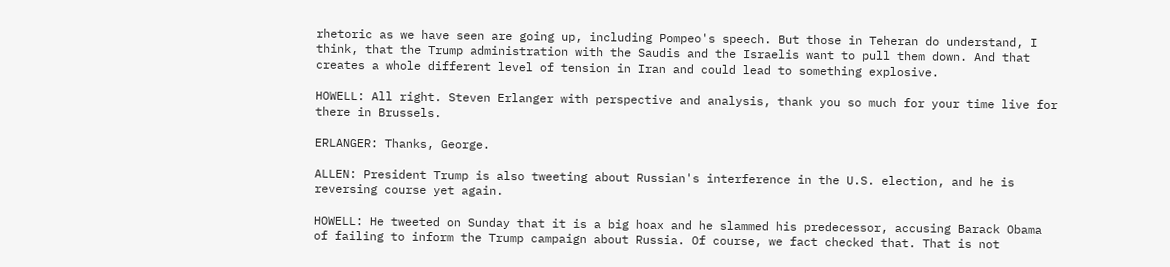rhetoric as we have seen are going up, including Pompeo's speech. But those in Teheran do understand, I think, that the Trump administration with the Saudis and the Israelis want to pull them down. And that creates a whole different level of tension in Iran and could lead to something explosive.

HOWELL: All right. Steven Erlanger with perspective and analysis, thank you so much for your time live for there in Brussels.

ERLANGER: Thanks, George.

ALLEN: President Trump is also tweeting about Russian's interference in the U.S. election, and he is reversing course yet again.

HOWELL: He tweeted on Sunday that it is a big hoax and he slammed his predecessor, accusing Barack Obama of failing to inform the Trump campaign about Russia. Of course, we fact checked that. That is not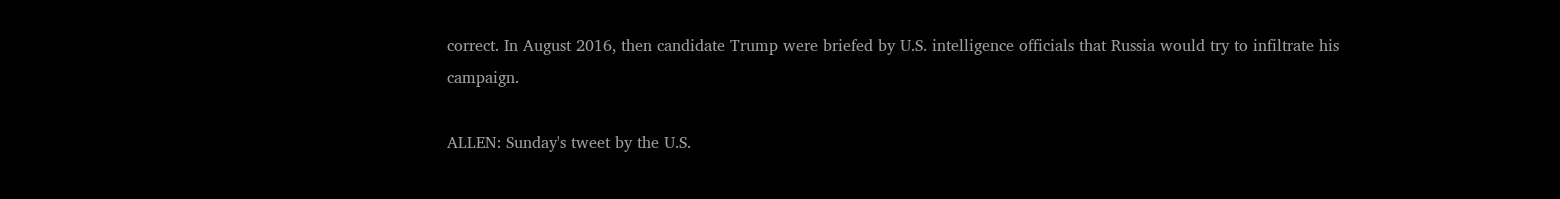correct. In August 2016, then candidate Trump were briefed by U.S. intelligence officials that Russia would try to infiltrate his campaign.

ALLEN: Sunday's tweet by the U.S.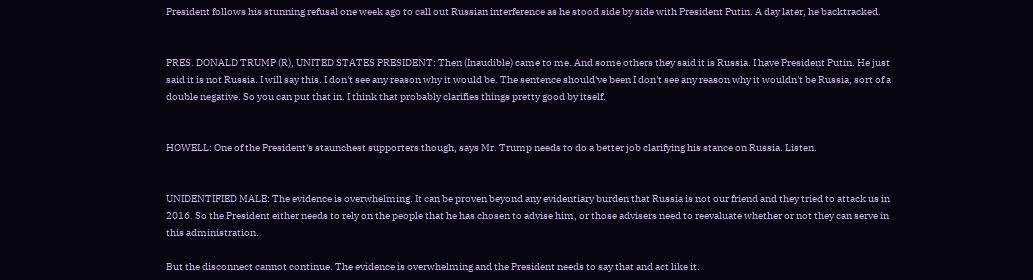President follows his stunning refusal one week ago to call out Russian interference as he stood side by side with President Putin. A day later, he backtracked.


PRES. DONALD TRUMP (R), UNITED STATES PRESIDENT: Then (Inaudible) came to me. And some others they said it is Russia. I have President Putin. He just said it is not Russia. I will say this. I don't see any reason why it would be. The sentence should've been I don't see any reason why it wouldn't be Russia, sort of a double negative. So you can put that in. I think that probably clarifies things pretty good by itself.


HOWELL: One of the President's staunchest supporters though, says Mr. Trump needs to do a better job clarifying his stance on Russia. Listen.


UNIDENTIFIED MALE: The evidence is overwhelming. It can be proven beyond any evidentiary burden that Russia is not our friend and they tried to attack us in 2016. So the President either needs to rely on the people that he has chosen to advise him, or those advisers need to reevaluate whether or not they can serve in this administration.

But the disconnect cannot continue. The evidence is overwhelming and the President needs to say that and act like it.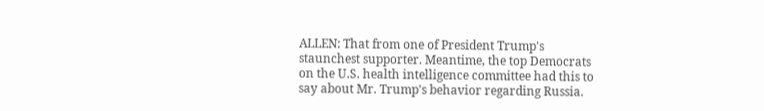ALLEN: That from one of President Trump's staunchest supporter. Meantime, the top Democrats on the U.S. health intelligence committee had this to say about Mr. Trump's behavior regarding Russia.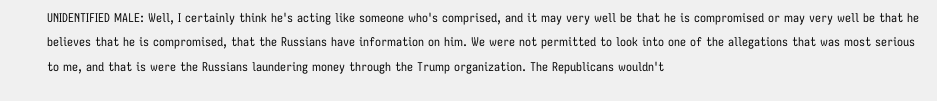UNIDENTIFIED MALE: Well, I certainly think he's acting like someone who's comprised, and it may very well be that he is compromised or may very well be that he believes that he is compromised, that the Russians have information on him. We were not permitted to look into one of the allegations that was most serious to me, and that is were the Russians laundering money through the Trump organization. The Republicans wouldn't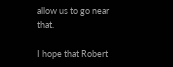allow us to go near that.

I hope that Robert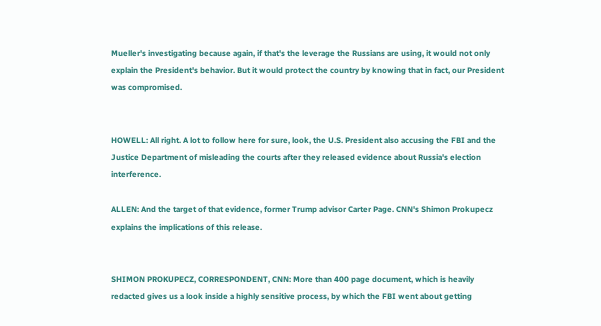Mueller's investigating because again, if that's the leverage the Russians are using, it would not only explain the President's behavior. But it would protect the country by knowing that in fact, our President was compromised.


HOWELL: All right. A lot to follow here for sure, look, the U.S. President also accusing the FBI and the Justice Department of misleading the courts after they released evidence about Russia's election interference.

ALLEN: And the target of that evidence, former Trump advisor Carter Page. CNN's Shimon Prokupecz explains the implications of this release.


SHIMON PROKUPECZ, CORRESPONDENT, CNN: More than 400 page document, which is heavily redacted gives us a look inside a highly sensitive process, by which the FBI went about getting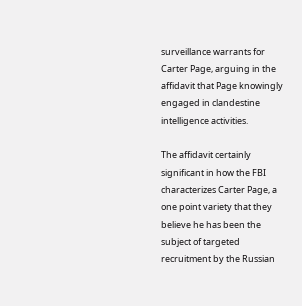surveillance warrants for Carter Page, arguing in the affidavit that Page knowingly engaged in clandestine intelligence activities.

The affidavit certainly significant in how the FBI characterizes Carter Page, a one point variety that they believe he has been the subject of targeted recruitment by the Russian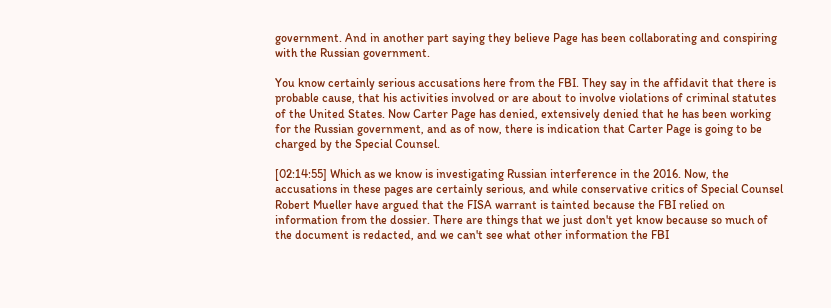government. And in another part saying they believe Page has been collaborating and conspiring with the Russian government.

You know certainly serious accusations here from the FBI. They say in the affidavit that there is probable cause, that his activities involved or are about to involve violations of criminal statutes of the United States. Now Carter Page has denied, extensively denied that he has been working for the Russian government, and as of now, there is indication that Carter Page is going to be charged by the Special Counsel.

[02:14:55] Which as we know is investigating Russian interference in the 2016. Now, the accusations in these pages are certainly serious, and while conservative critics of Special Counsel Robert Mueller have argued that the FISA warrant is tainted because the FBI relied on information from the dossier. There are things that we just don't yet know because so much of the document is redacted, and we can't see what other information the FBI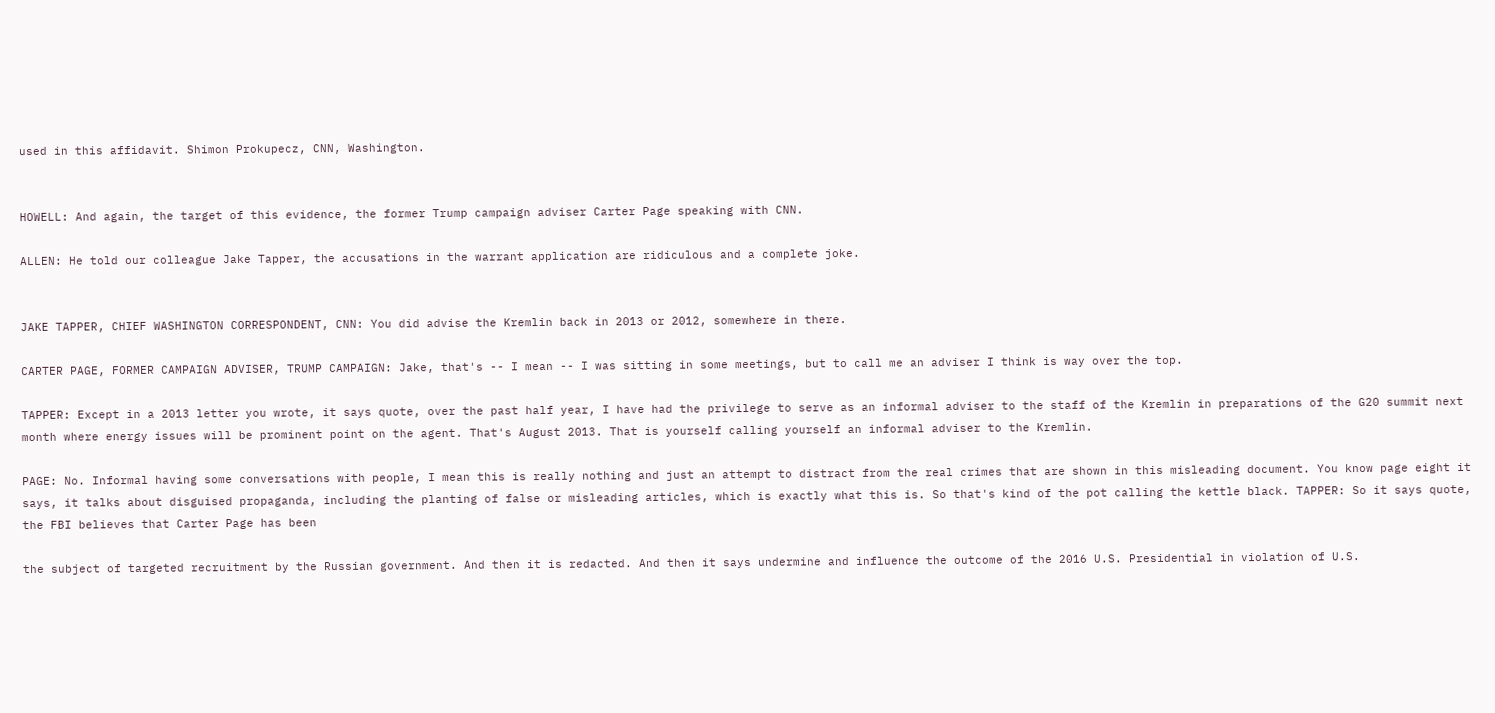used in this affidavit. Shimon Prokupecz, CNN, Washington.


HOWELL: And again, the target of this evidence, the former Trump campaign adviser Carter Page speaking with CNN.

ALLEN: He told our colleague Jake Tapper, the accusations in the warrant application are ridiculous and a complete joke.


JAKE TAPPER, CHIEF WASHINGTON CORRESPONDENT, CNN: You did advise the Kremlin back in 2013 or 2012, somewhere in there.

CARTER PAGE, FORMER CAMPAIGN ADVISER, TRUMP CAMPAIGN: Jake, that's -- I mean -- I was sitting in some meetings, but to call me an adviser I think is way over the top.

TAPPER: Except in a 2013 letter you wrote, it says quote, over the past half year, I have had the privilege to serve as an informal adviser to the staff of the Kremlin in preparations of the G20 summit next month where energy issues will be prominent point on the agent. That's August 2013. That is yourself calling yourself an informal adviser to the Kremlin.

PAGE: No. Informal having some conversations with people, I mean this is really nothing and just an attempt to distract from the real crimes that are shown in this misleading document. You know page eight it says, it talks about disguised propaganda, including the planting of false or misleading articles, which is exactly what this is. So that's kind of the pot calling the kettle black. TAPPER: So it says quote, the FBI believes that Carter Page has been

the subject of targeted recruitment by the Russian government. And then it is redacted. And then it says undermine and influence the outcome of the 2016 U.S. Presidential in violation of U.S.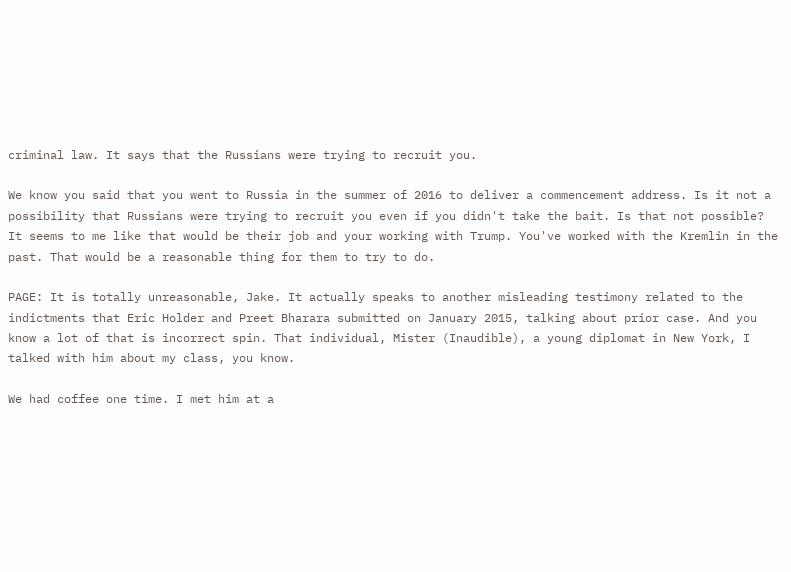criminal law. It says that the Russians were trying to recruit you.

We know you said that you went to Russia in the summer of 2016 to deliver a commencement address. Is it not a possibility that Russians were trying to recruit you even if you didn't take the bait. Is that not possible? It seems to me like that would be their job and your working with Trump. You've worked with the Kremlin in the past. That would be a reasonable thing for them to try to do.

PAGE: It is totally unreasonable, Jake. It actually speaks to another misleading testimony related to the indictments that Eric Holder and Preet Bharara submitted on January 2015, talking about prior case. And you know a lot of that is incorrect spin. That individual, Mister (Inaudible), a young diplomat in New York, I talked with him about my class, you know.

We had coffee one time. I met him at a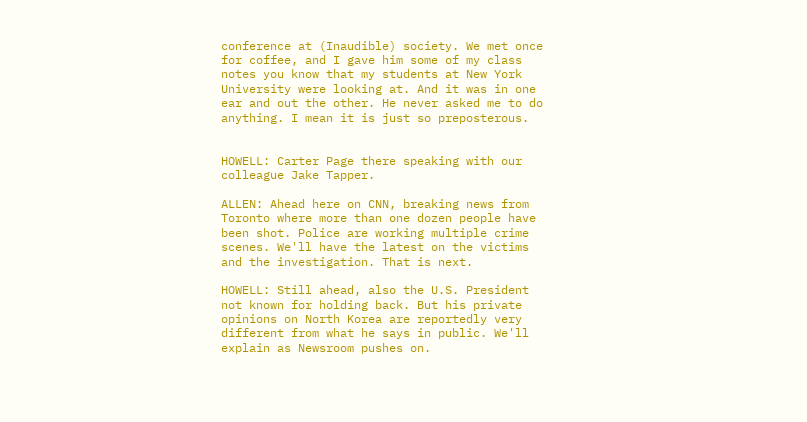conference at (Inaudible) society. We met once for coffee, and I gave him some of my class notes you know that my students at New York University were looking at. And it was in one ear and out the other. He never asked me to do anything. I mean it is just so preposterous.


HOWELL: Carter Page there speaking with our colleague Jake Tapper.

ALLEN: Ahead here on CNN, breaking news from Toronto where more than one dozen people have been shot. Police are working multiple crime scenes. We'll have the latest on the victims and the investigation. That is next.

HOWELL: Still ahead, also the U.S. President not known for holding back. But his private opinions on North Korea are reportedly very different from what he says in public. We'll explain as Newsroom pushes on.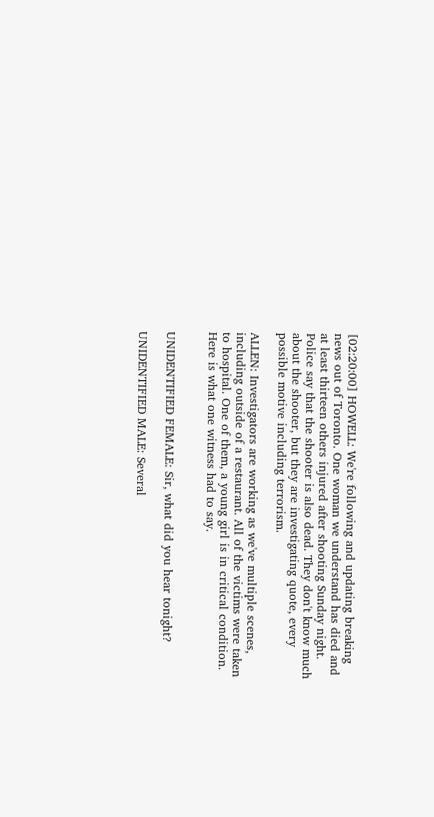[02:20:00] HOWELL: We're following and updating breaking news out of Toronto. One woman we understand has died and at least thirteen others injured after shooting Sunday night. Police say that the shooter is also dead. They don't know much about the shooter, but they are investigating quote, every possible motive including terrorism.

ALLEN: Investigators are working as we've multiple scenes, including outside of a restaurant. All of the victims were taken to hospital. One of them, a young girl is in critical condition. Here is what one witness had to say.


UNIDENTIFIED FEMALE: Sir, what did you hear tonight?

UNIDENTIFIED MALE: Several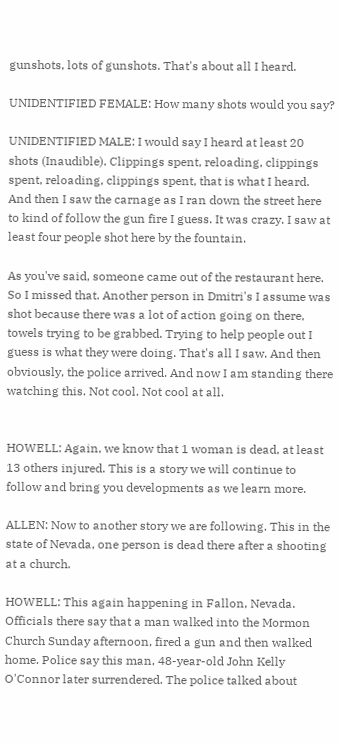gunshots, lots of gunshots. That's about all I heard.

UNIDENTIFIED FEMALE: How many shots would you say?

UNIDENTIFIED MALE: I would say I heard at least 20 shots (Inaudible). Clippings spent, reloading, clippings spent, reloading, clippings spent, that is what I heard. And then I saw the carnage as I ran down the street here to kind of follow the gun fire I guess. It was crazy. I saw at least four people shot here by the fountain.

As you've said, someone came out of the restaurant here. So I missed that. Another person in Dmitri's I assume was shot because there was a lot of action going on there, towels trying to be grabbed. Trying to help people out I guess is what they were doing. That's all I saw. And then obviously, the police arrived. And now I am standing there watching this. Not cool. Not cool at all.


HOWELL: Again, we know that 1 woman is dead, at least 13 others injured. This is a story we will continue to follow and bring you developments as we learn more.

ALLEN: Now to another story we are following. This in the state of Nevada, one person is dead there after a shooting at a church.

HOWELL: This again happening in Fallon, Nevada. Officials there say that a man walked into the Mormon Church Sunday afternoon, fired a gun and then walked home. Police say this man, 48-year-old John Kelly O'Connor later surrendered. The police talked about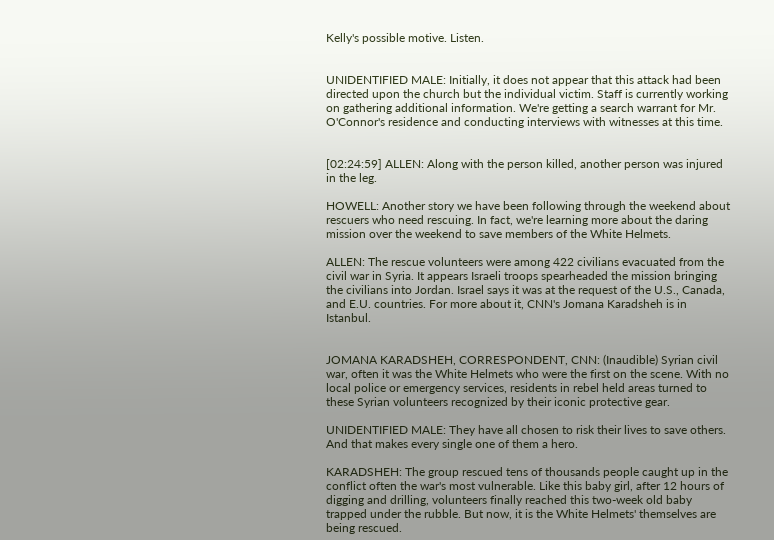Kelly's possible motive. Listen.


UNIDENTIFIED MALE: Initially, it does not appear that this attack had been directed upon the church but the individual victim. Staff is currently working on gathering additional information. We're getting a search warrant for Mr. O'Connor's residence and conducting interviews with witnesses at this time.


[02:24:59] ALLEN: Along with the person killed, another person was injured in the leg.

HOWELL: Another story we have been following through the weekend about rescuers who need rescuing. In fact, we're learning more about the daring mission over the weekend to save members of the White Helmets.

ALLEN: The rescue volunteers were among 422 civilians evacuated from the civil war in Syria. It appears Israeli troops spearheaded the mission bringing the civilians into Jordan. Israel says it was at the request of the U.S., Canada, and E.U. countries. For more about it, CNN's Jomana Karadsheh is in Istanbul.


JOMANA KARADSHEH, CORRESPONDENT, CNN: (Inaudible) Syrian civil war, often it was the White Helmets who were the first on the scene. With no local police or emergency services, residents in rebel held areas turned to these Syrian volunteers recognized by their iconic protective gear.

UNIDENTIFIED MALE: They have all chosen to risk their lives to save others. And that makes every single one of them a hero.

KARADSHEH: The group rescued tens of thousands people caught up in the conflict often the war's most vulnerable. Like this baby girl, after 12 hours of digging and drilling, volunteers finally reached this two-week old baby trapped under the rubble. But now, it is the White Helmets' themselves are being rescued.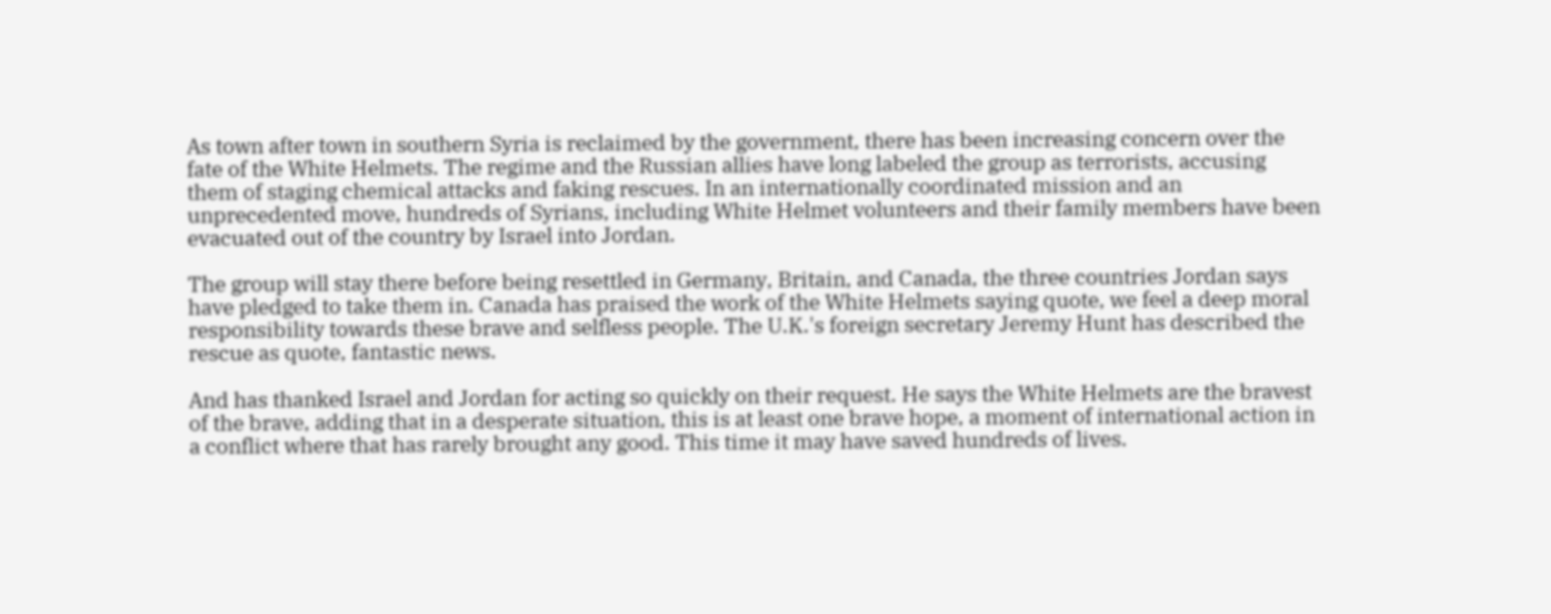As town after town in southern Syria is reclaimed by the government, there has been increasing concern over the fate of the White Helmets. The regime and the Russian allies have long labeled the group as terrorists, accusing them of staging chemical attacks and faking rescues. In an internationally coordinated mission and an unprecedented move, hundreds of Syrians, including White Helmet volunteers and their family members have been evacuated out of the country by Israel into Jordan.

The group will stay there before being resettled in Germany, Britain, and Canada, the three countries Jordan says have pledged to take them in. Canada has praised the work of the White Helmets saying quote, we feel a deep moral responsibility towards these brave and selfless people. The U.K.'s foreign secretary Jeremy Hunt has described the rescue as quote, fantastic news.

And has thanked Israel and Jordan for acting so quickly on their request. He says the White Helmets are the bravest of the brave, adding that in a desperate situation, this is at least one brave hope, a moment of international action in a conflict where that has rarely brought any good. This time it may have saved hundreds of lives.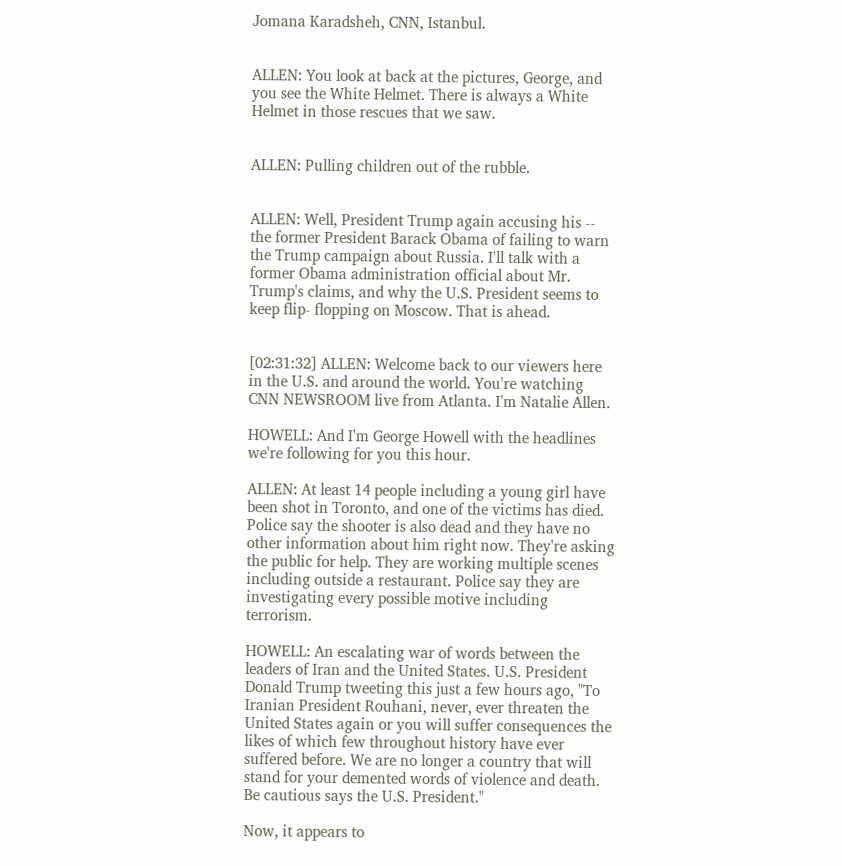Jomana Karadsheh, CNN, Istanbul.


ALLEN: You look at back at the pictures, George, and you see the White Helmet. There is always a White Helmet in those rescues that we saw.


ALLEN: Pulling children out of the rubble.


ALLEN: Well, President Trump again accusing his -- the former President Barack Obama of failing to warn the Trump campaign about Russia. I'll talk with a former Obama administration official about Mr. Trump's claims, and why the U.S. President seems to keep flip- flopping on Moscow. That is ahead.


[02:31:32] ALLEN: Welcome back to our viewers here in the U.S. and around the world. You're watching CNN NEWSROOM live from Atlanta. I'm Natalie Allen.

HOWELL: And I'm George Howell with the headlines we're following for you this hour.

ALLEN: At least 14 people including a young girl have been shot in Toronto, and one of the victims has died. Police say the shooter is also dead and they have no other information about him right now. They're asking the public for help. They are working multiple scenes including outside a restaurant. Police say they are investigating every possible motive including terrorism.

HOWELL: An escalating war of words between the leaders of Iran and the United States. U.S. President Donald Trump tweeting this just a few hours ago, "To Iranian President Rouhani, never, ever threaten the United States again or you will suffer consequences the likes of which few throughout history have ever suffered before. We are no longer a country that will stand for your demented words of violence and death. Be cautious says the U.S. President."

Now, it appears to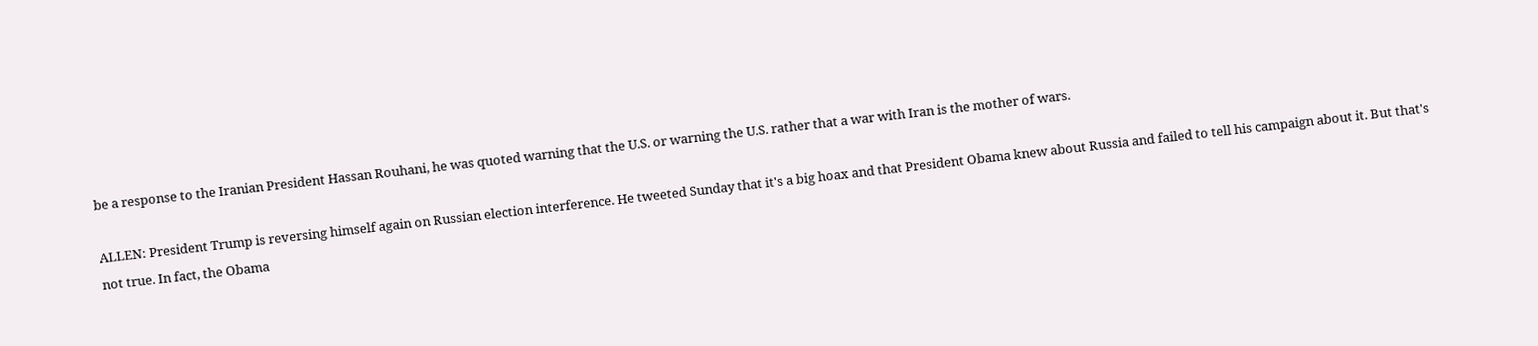be a response to the Iranian President Hassan Rouhani, he was quoted warning that the U.S. or warning the U.S. rather that a war with Iran is the mother of wars.

ALLEN: President Trump is reversing himself again on Russian election interference. He tweeted Sunday that it's a big hoax and that President Obama knew about Russia and failed to tell his campaign about it. But that's not true. In fact, the Obama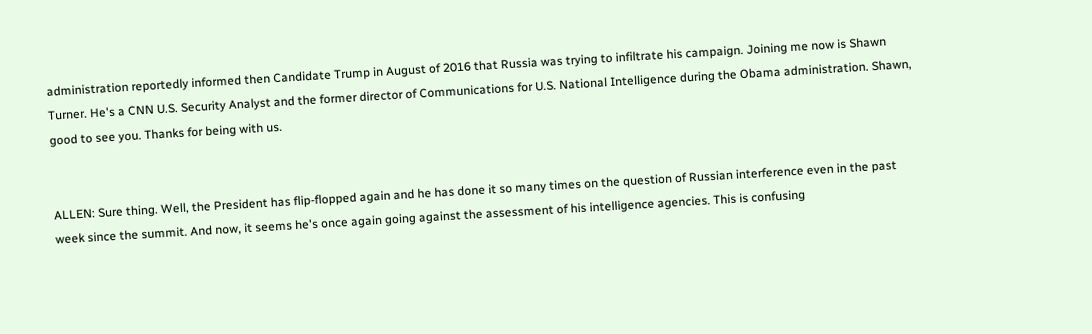administration reportedly informed then Candidate Trump in August of 2016 that Russia was trying to infiltrate his campaign. Joining me now is Shawn Turner. He's a CNN U.S. Security Analyst and the former director of Communications for U.S. National Intelligence during the Obama administration. Shawn, good to see you. Thanks for being with us.


ALLEN: Sure thing. Well, the President has flip-flopped again and he has done it so many times on the question of Russian interference even in the past week since the summit. And now, it seems he's once again going against the assessment of his intelligence agencies. This is confusing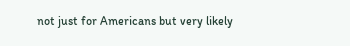not just for Americans but very likely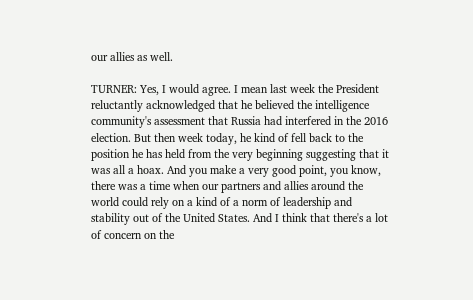our allies as well.

TURNER: Yes, I would agree. I mean last week the President reluctantly acknowledged that he believed the intelligence community's assessment that Russia had interfered in the 2016 election. But then week today, he kind of fell back to the position he has held from the very beginning suggesting that it was all a hoax. And you make a very good point, you know, there was a time when our partners and allies around the world could rely on a kind of a norm of leadership and stability out of the United States. And I think that there's a lot of concern on the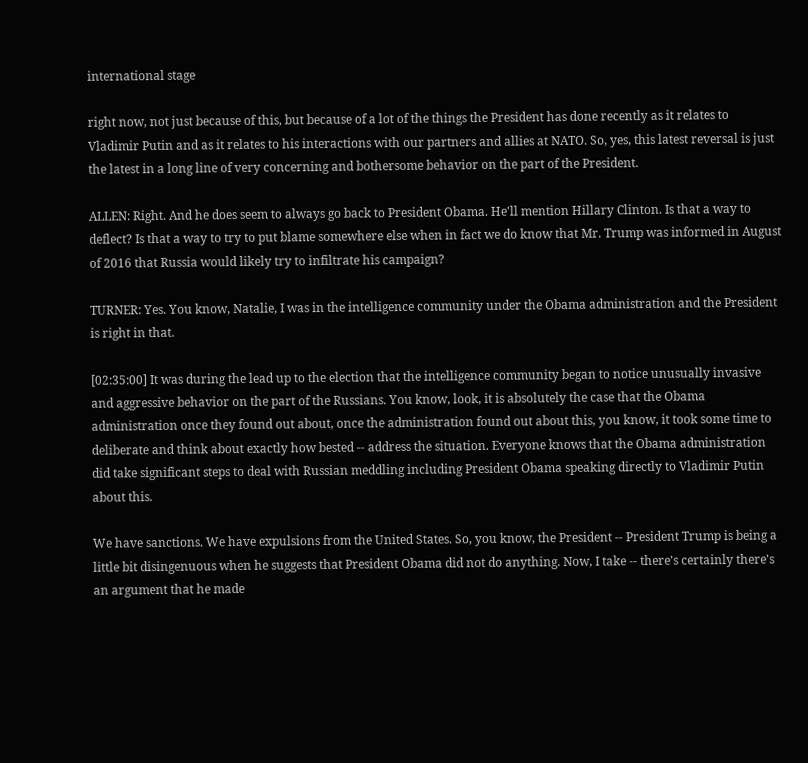international stage

right now, not just because of this, but because of a lot of the things the President has done recently as it relates to Vladimir Putin and as it relates to his interactions with our partners and allies at NATO. So, yes, this latest reversal is just the latest in a long line of very concerning and bothersome behavior on the part of the President.

ALLEN: Right. And he does seem to always go back to President Obama. He'll mention Hillary Clinton. Is that a way to deflect? Is that a way to try to put blame somewhere else when in fact we do know that Mr. Trump was informed in August of 2016 that Russia would likely try to infiltrate his campaign?

TURNER: Yes. You know, Natalie, I was in the intelligence community under the Obama administration and the President is right in that.

[02:35:00] It was during the lead up to the election that the intelligence community began to notice unusually invasive and aggressive behavior on the part of the Russians. You know, look, it is absolutely the case that the Obama administration once they found out about, once the administration found out about this, you know, it took some time to deliberate and think about exactly how bested -- address the situation. Everyone knows that the Obama administration did take significant steps to deal with Russian meddling including President Obama speaking directly to Vladimir Putin about this.

We have sanctions. We have expulsions from the United States. So, you know, the President -- President Trump is being a little bit disingenuous when he suggests that President Obama did not do anything. Now, I take -- there's certainly there's an argument that he made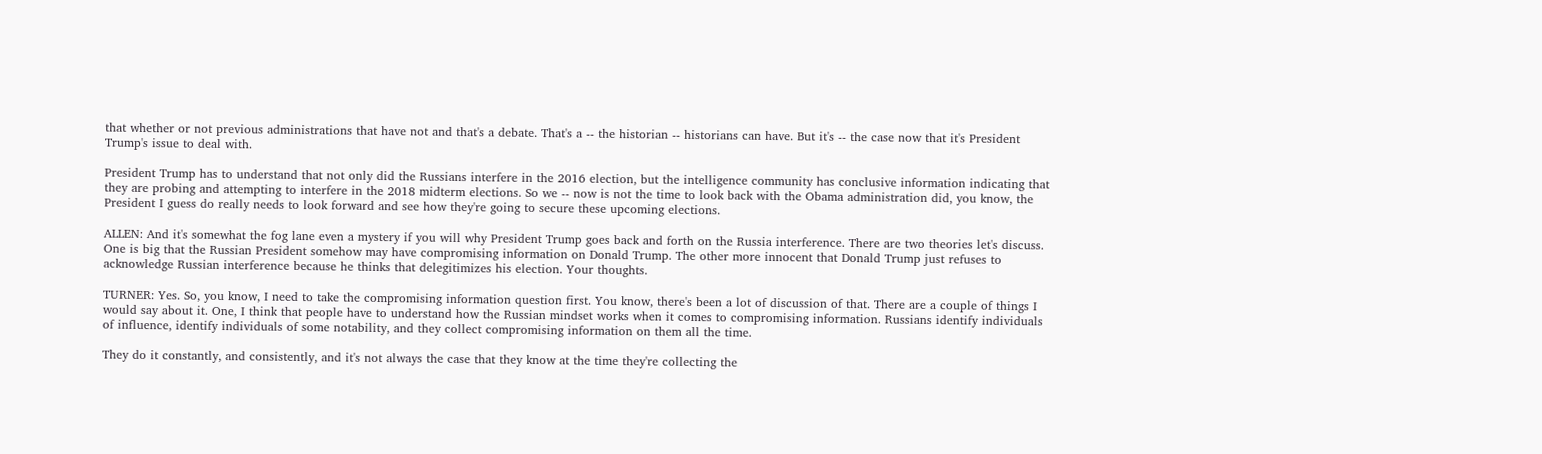that whether or not previous administrations that have not and that's a debate. That's a -- the historian -- historians can have. But it's -- the case now that it's President Trump's issue to deal with.

President Trump has to understand that not only did the Russians interfere in the 2016 election, but the intelligence community has conclusive information indicating that they are probing and attempting to interfere in the 2018 midterm elections. So we -- now is not the time to look back with the Obama administration did, you know, the President I guess do really needs to look forward and see how they're going to secure these upcoming elections.

ALLEN: And it's somewhat the fog lane even a mystery if you will why President Trump goes back and forth on the Russia interference. There are two theories let's discuss. One is big that the Russian President somehow may have compromising information on Donald Trump. The other more innocent that Donald Trump just refuses to acknowledge Russian interference because he thinks that delegitimizes his election. Your thoughts.

TURNER: Yes. So, you know, I need to take the compromising information question first. You know, there's been a lot of discussion of that. There are a couple of things I would say about it. One, I think that people have to understand how the Russian mindset works when it comes to compromising information. Russians identify individuals of influence, identify individuals of some notability, and they collect compromising information on them all the time.

They do it constantly, and consistently, and it's not always the case that they know at the time they're collecting the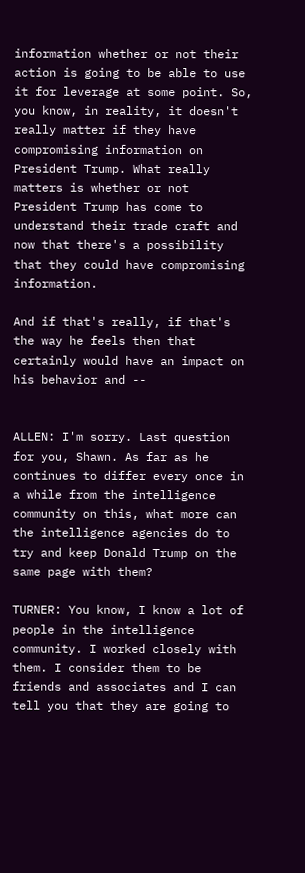information whether or not their action is going to be able to use it for leverage at some point. So, you know, in reality, it doesn't really matter if they have compromising information on President Trump. What really matters is whether or not President Trump has come to understand their trade craft and now that there's a possibility that they could have compromising information.

And if that's really, if that's the way he feels then that certainly would have an impact on his behavior and --


ALLEN: I'm sorry. Last question for you, Shawn. As far as he continues to differ every once in a while from the intelligence community on this, what more can the intelligence agencies do to try and keep Donald Trump on the same page with them?

TURNER: You know, I know a lot of people in the intelligence community. I worked closely with them. I consider them to be friends and associates and I can tell you that they are going to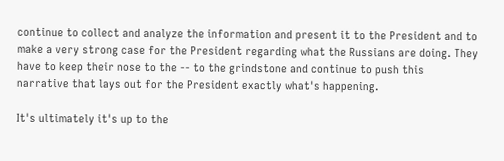continue to collect and analyze the information and present it to the President and to make a very strong case for the President regarding what the Russians are doing. They have to keep their nose to the -- to the grindstone and continue to push this narrative that lays out for the President exactly what's happening.

It's ultimately it's up to the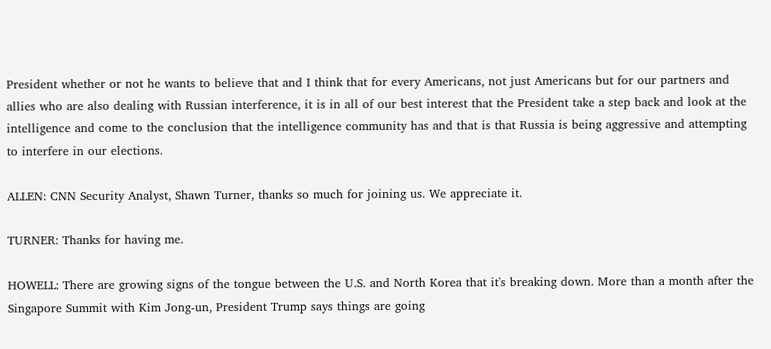President whether or not he wants to believe that and I think that for every Americans, not just Americans but for our partners and allies who are also dealing with Russian interference, it is in all of our best interest that the President take a step back and look at the intelligence and come to the conclusion that the intelligence community has and that is that Russia is being aggressive and attempting to interfere in our elections.

ALLEN: CNN Security Analyst, Shawn Turner, thanks so much for joining us. We appreciate it.

TURNER: Thanks for having me.

HOWELL: There are growing signs of the tongue between the U.S. and North Korea that it's breaking down. More than a month after the Singapore Summit with Kim Jong-un, President Trump says things are going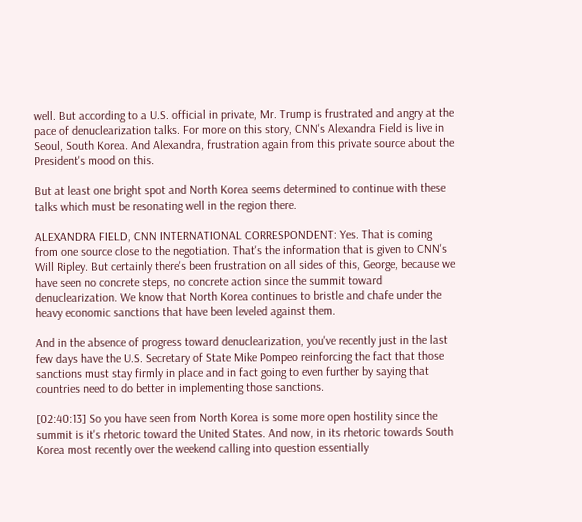well. But according to a U.S. official in private, Mr. Trump is frustrated and angry at the pace of denuclearization talks. For more on this story, CNN's Alexandra Field is live in Seoul, South Korea. And Alexandra, frustration again from this private source about the President's mood on this.

But at least one bright spot and North Korea seems determined to continue with these talks which must be resonating well in the region there.

ALEXANDRA FIELD, CNN INTERNATIONAL CORRESPONDENT: Yes. That is coming from one source close to the negotiation. That's the information that is given to CNN's Will Ripley. But certainly there's been frustration on all sides of this, George, because we have seen no concrete steps, no concrete action since the summit toward denuclearization. We know that North Korea continues to bristle and chafe under the heavy economic sanctions that have been leveled against them.

And in the absence of progress toward denuclearization, you've recently just in the last few days have the U.S. Secretary of State Mike Pompeo reinforcing the fact that those sanctions must stay firmly in place and in fact going to even further by saying that countries need to do better in implementing those sanctions.

[02:40:13] So you have seen from North Korea is some more open hostility since the summit is it's rhetoric toward the United States. And now, in its rhetoric towards South Korea most recently over the weekend calling into question essentially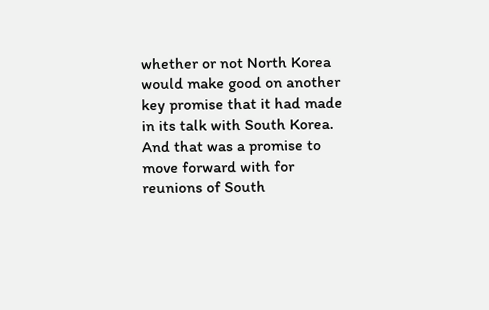whether or not North Korea would make good on another key promise that it had made in its talk with South Korea. And that was a promise to move forward with for reunions of South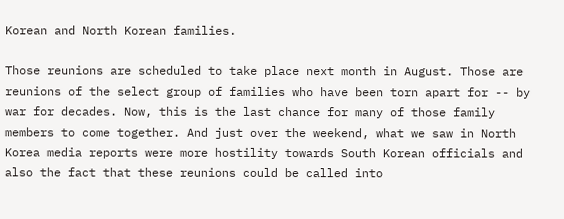Korean and North Korean families.

Those reunions are scheduled to take place next month in August. Those are reunions of the select group of families who have been torn apart for -- by war for decades. Now, this is the last chance for many of those family members to come together. And just over the weekend, what we saw in North Korea media reports were more hostility towards South Korean officials and also the fact that these reunions could be called into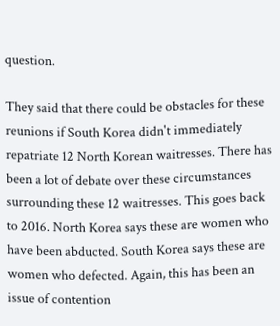question.

They said that there could be obstacles for these reunions if South Korea didn't immediately repatriate 12 North Korean waitresses. There has been a lot of debate over these circumstances surrounding these 12 waitresses. This goes back to 2016. North Korea says these are women who have been abducted. South Korea says these are women who defected. Again, this has been an issue of contention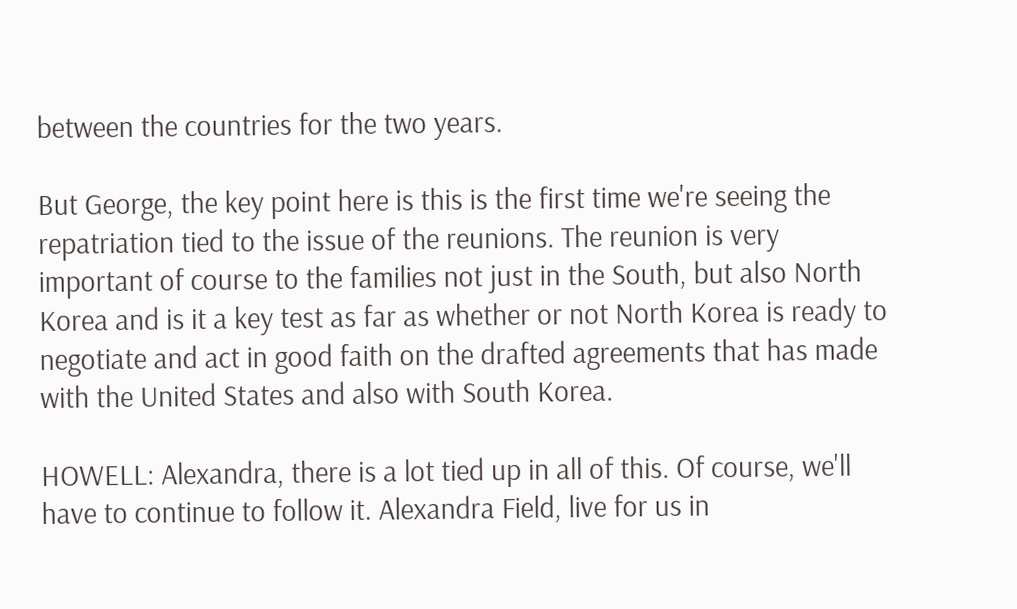between the countries for the two years.

But George, the key point here is this is the first time we're seeing the repatriation tied to the issue of the reunions. The reunion is very important of course to the families not just in the South, but also North Korea and is it a key test as far as whether or not North Korea is ready to negotiate and act in good faith on the drafted agreements that has made with the United States and also with South Korea.

HOWELL: Alexandra, there is a lot tied up in all of this. Of course, we'll have to continue to follow it. Alexandra Field, live for us in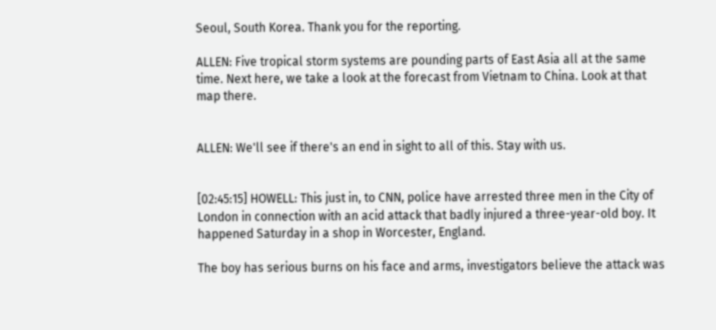Seoul, South Korea. Thank you for the reporting.

ALLEN: Five tropical storm systems are pounding parts of East Asia all at the same time. Next here, we take a look at the forecast from Vietnam to China. Look at that map there.


ALLEN: We'll see if there's an end in sight to all of this. Stay with us.


[02:45:15] HOWELL: This just in, to CNN, police have arrested three men in the City of London in connection with an acid attack that badly injured a three-year-old boy. It happened Saturday in a shop in Worcester, England.

The boy has serious burns on his face and arms, investigators believe the attack was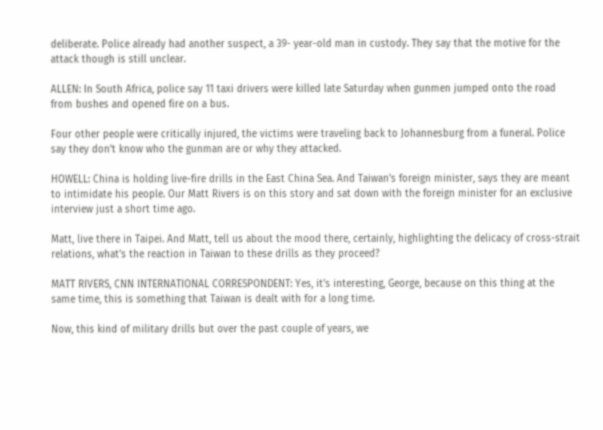deliberate. Police already had another suspect, a 39- year-old man in custody. They say that the motive for the attack though is still unclear.

ALLEN: In South Africa, police say 11 taxi drivers were killed late Saturday when gunmen jumped onto the road from bushes and opened fire on a bus.

Four other people were critically injured, the victims were traveling back to Johannesburg from a funeral. Police say they don't know who the gunman are or why they attacked.

HOWELL: China is holding live-fire drills in the East China Sea. And Taiwan's foreign minister, says they are meant to intimidate his people. Our Matt Rivers is on this story and sat down with the foreign minister for an exclusive interview just a short time ago.

Matt, live there in Taipei. And Matt, tell us about the mood there, certainly, highlighting the delicacy of cross-strait relations, what's the reaction in Taiwan to these drills as they proceed?

MATT RIVERS, CNN INTERNATIONAL CORRESPONDENT: Yes, it's interesting, George, because on this thing at the same time, this is something that Taiwan is dealt with for a long time.

Now, this kind of military drills but over the past couple of years, we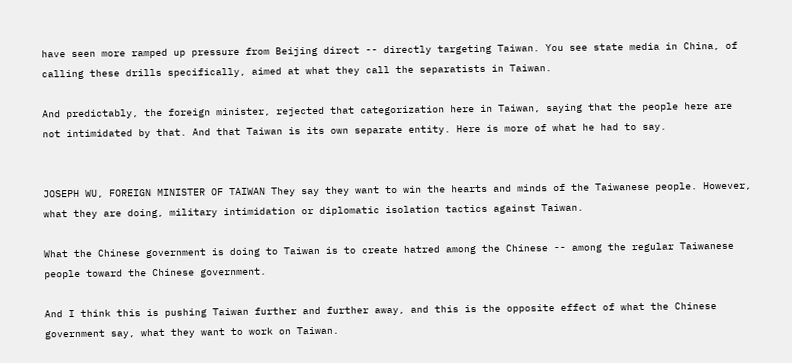have seen more ramped up pressure from Beijing direct -- directly targeting Taiwan. You see state media in China, of calling these drills specifically, aimed at what they call the separatists in Taiwan.

And predictably, the foreign minister, rejected that categorization here in Taiwan, saying that the people here are not intimidated by that. And that Taiwan is its own separate entity. Here is more of what he had to say.


JOSEPH WU, FOREIGN MINISTER OF TAIWAN They say they want to win the hearts and minds of the Taiwanese people. However, what they are doing, military intimidation or diplomatic isolation tactics against Taiwan.

What the Chinese government is doing to Taiwan is to create hatred among the Chinese -- among the regular Taiwanese people toward the Chinese government.

And I think this is pushing Taiwan further and further away, and this is the opposite effect of what the Chinese government say, what they want to work on Taiwan.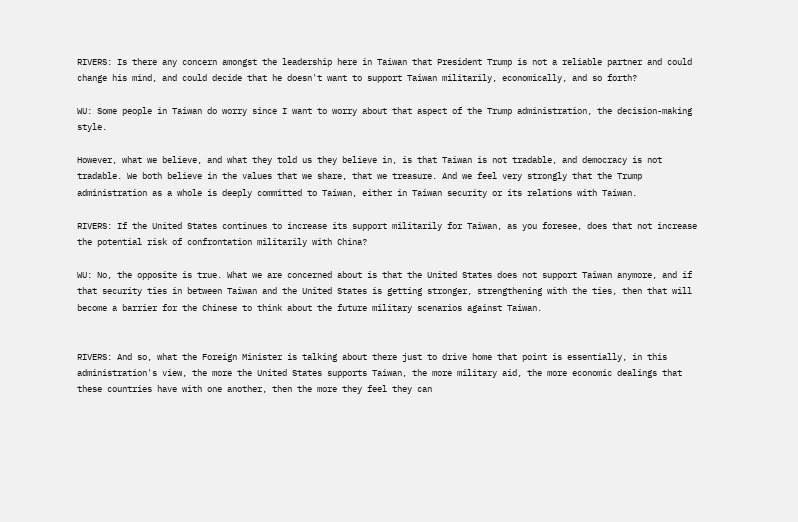RIVERS: Is there any concern amongst the leadership here in Taiwan that President Trump is not a reliable partner and could change his mind, and could decide that he doesn't want to support Taiwan militarily, economically, and so forth?

WU: Some people in Taiwan do worry since I want to worry about that aspect of the Trump administration, the decision-making style.

However, what we believe, and what they told us they believe in, is that Taiwan is not tradable, and democracy is not tradable. We both believe in the values that we share, that we treasure. And we feel very strongly that the Trump administration as a whole is deeply committed to Taiwan, either in Taiwan security or its relations with Taiwan.

RIVERS: If the United States continues to increase its support militarily for Taiwan, as you foresee, does that not increase the potential risk of confrontation militarily with China?

WU: No, the opposite is true. What we are concerned about is that the United States does not support Taiwan anymore, and if that security ties in between Taiwan and the United States is getting stronger, strengthening with the ties, then that will become a barrier for the Chinese to think about the future military scenarios against Taiwan.


RIVERS: And so, what the Foreign Minister is talking about there just to drive home that point is essentially, in this administration's view, the more the United States supports Taiwan, the more military aid, the more economic dealings that these countries have with one another, then the more they feel they can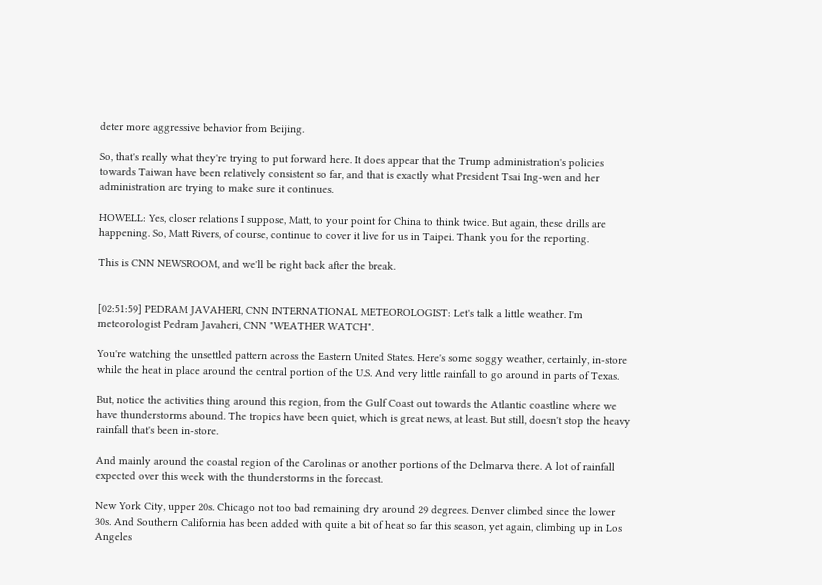deter more aggressive behavior from Beijing.

So, that's really what they're trying to put forward here. It does appear that the Trump administration's policies towards Taiwan have been relatively consistent so far, and that is exactly what President Tsai Ing-wen and her administration are trying to make sure it continues.

HOWELL: Yes, closer relations I suppose, Matt, to your point for China to think twice. But again, these drills are happening. So, Matt Rivers, of course, continue to cover it live for us in Taipei. Thank you for the reporting.

This is CNN NEWSROOM, and we'll be right back after the break.


[02:51:59] PEDRAM JAVAHERI, CNN INTERNATIONAL METEOROLOGIST: Let's talk a little weather. I'm meteorologist Pedram Javaheri, CNN "WEATHER WATCH".

You're watching the unsettled pattern across the Eastern United States. Here's some soggy weather, certainly, in-store while the heat in place around the central portion of the U.S. And very little rainfall to go around in parts of Texas.

But, notice the activities thing around this region, from the Gulf Coast out towards the Atlantic coastline where we have thunderstorms abound. The tropics have been quiet, which is great news, at least. But still, doesn't stop the heavy rainfall that's been in-store.

And mainly around the coastal region of the Carolinas or another portions of the Delmarva there. A lot of rainfall expected over this week with the thunderstorms in the forecast.

New York City, upper 20s. Chicago not too bad remaining dry around 29 degrees. Denver climbed since the lower 30s. And Southern California has been added with quite a bit of heat so far this season, yet again, climbing up in Los Angeles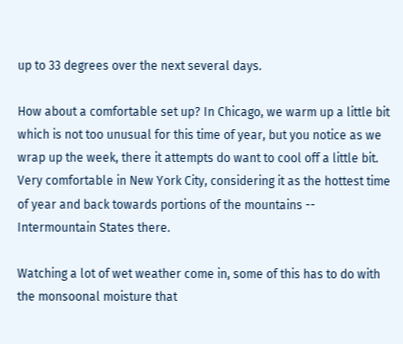up to 33 degrees over the next several days.

How about a comfortable set up? In Chicago, we warm up a little bit which is not too unusual for this time of year, but you notice as we wrap up the week, there it attempts do want to cool off a little bit. Very comfortable in New York City, considering it as the hottest time of year and back towards portions of the mountains -- Intermountain States there.

Watching a lot of wet weather come in, some of this has to do with the monsoonal moisture that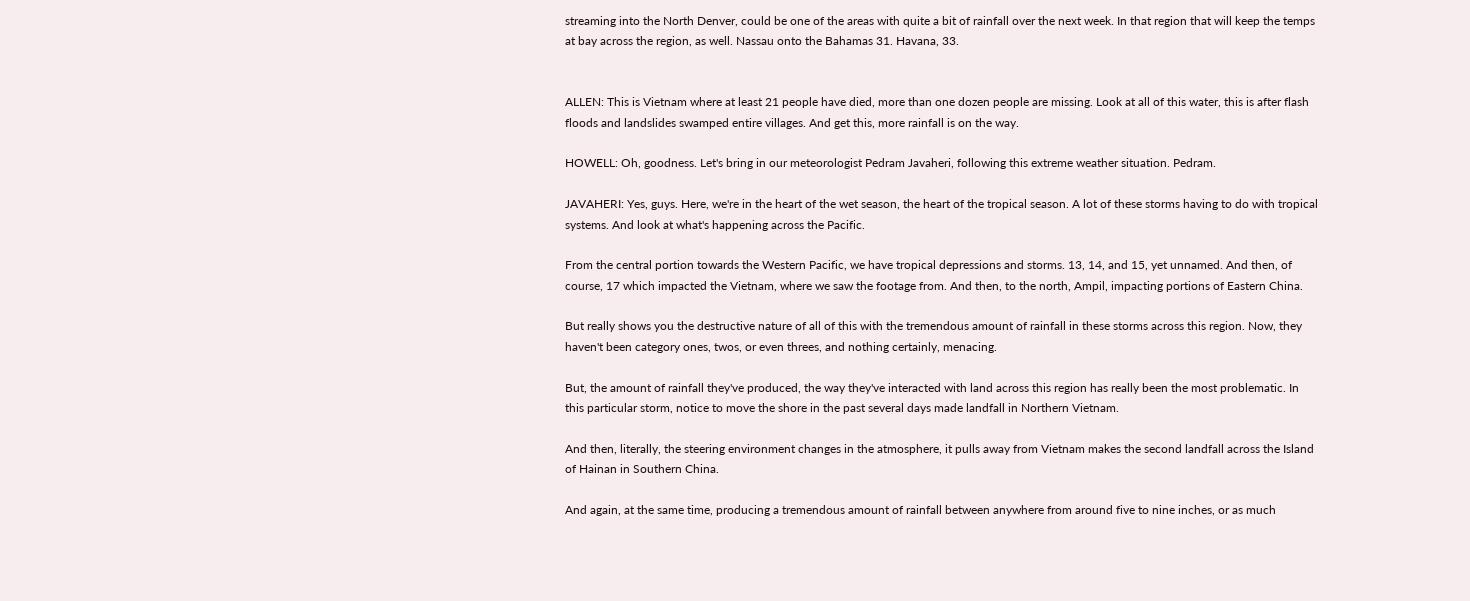streaming into the North Denver, could be one of the areas with quite a bit of rainfall over the next week. In that region that will keep the temps at bay across the region, as well. Nassau onto the Bahamas 31. Havana, 33.


ALLEN: This is Vietnam where at least 21 people have died, more than one dozen people are missing. Look at all of this water, this is after flash floods and landslides swamped entire villages. And get this, more rainfall is on the way.

HOWELL: Oh, goodness. Let's bring in our meteorologist Pedram Javaheri, following this extreme weather situation. Pedram.

JAVAHERI: Yes, guys. Here, we're in the heart of the wet season, the heart of the tropical season. A lot of these storms having to do with tropical systems. And look at what's happening across the Pacific.

From the central portion towards the Western Pacific, we have tropical depressions and storms. 13, 14, and 15, yet unnamed. And then, of course, 17 which impacted the Vietnam, where we saw the footage from. And then, to the north, Ampil, impacting portions of Eastern China.

But really shows you the destructive nature of all of this with the tremendous amount of rainfall in these storms across this region. Now, they haven't been category ones, twos, or even threes, and nothing certainly, menacing.

But, the amount of rainfall they've produced, the way they've interacted with land across this region has really been the most problematic. In this particular storm, notice to move the shore in the past several days made landfall in Northern Vietnam.

And then, literally, the steering environment changes in the atmosphere, it pulls away from Vietnam makes the second landfall across the Island of Hainan in Southern China.

And again, at the same time, producing a tremendous amount of rainfall between anywhere from around five to nine inches, or as much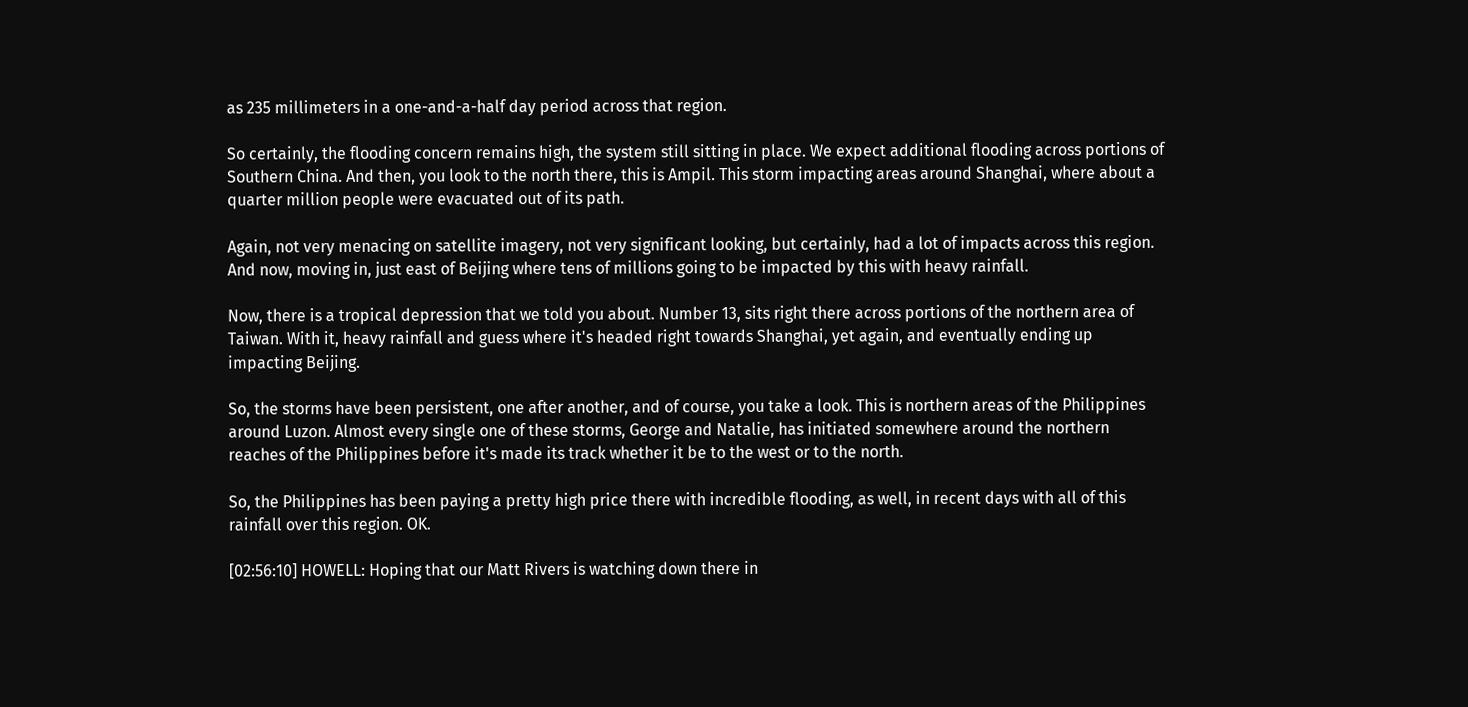as 235 millimeters in a one-and-a-half day period across that region.

So certainly, the flooding concern remains high, the system still sitting in place. We expect additional flooding across portions of Southern China. And then, you look to the north there, this is Ampil. This storm impacting areas around Shanghai, where about a quarter million people were evacuated out of its path.

Again, not very menacing on satellite imagery, not very significant looking, but certainly, had a lot of impacts across this region. And now, moving in, just east of Beijing where tens of millions going to be impacted by this with heavy rainfall.

Now, there is a tropical depression that we told you about. Number 13, sits right there across portions of the northern area of Taiwan. With it, heavy rainfall and guess where it's headed right towards Shanghai, yet again, and eventually ending up impacting Beijing.

So, the storms have been persistent, one after another, and of course, you take a look. This is northern areas of the Philippines around Luzon. Almost every single one of these storms, George and Natalie, has initiated somewhere around the northern reaches of the Philippines before it's made its track whether it be to the west or to the north.

So, the Philippines has been paying a pretty high price there with incredible flooding, as well, in recent days with all of this rainfall over this region. OK.

[02:56:10] HOWELL: Hoping that our Matt Rivers is watching down there in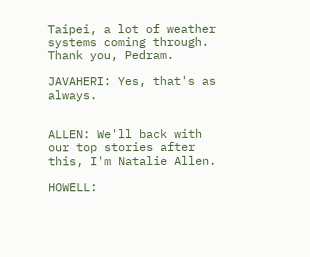Taipei, a lot of weather systems coming through. Thank you, Pedram.

JAVAHERI: Yes, that's as always.


ALLEN: We'll back with our top stories after this, I'm Natalie Allen.

HOWELL: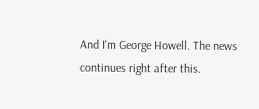And I'm George Howell. The news continues right after this.